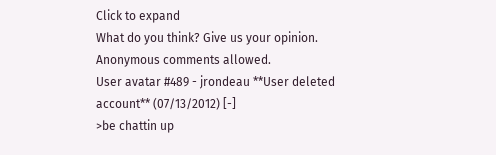Click to expand
What do you think? Give us your opinion. Anonymous comments allowed.
User avatar #489 - jrondeau **User deleted account** (07/13/2012) [-]
>be chattin up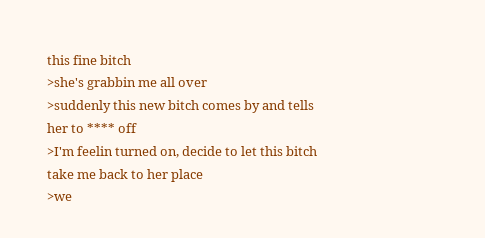this fine bitch
>she's grabbin me all over
>suddenly this new bitch comes by and tells her to **** off
>I'm feelin turned on, decide to let this bitch take me back to her place
>we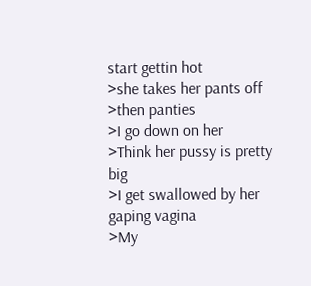start gettin hot
>she takes her pants off
>then panties
>I go down on her
>Think her pussy is pretty big
>I get swallowed by her gaping vagina
>My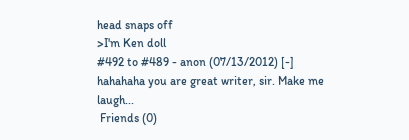head snaps off
>I'm Ken doll
#492 to #489 - anon (07/13/2012) [-]
hahahaha you are great writer, sir. Make me laugh...
 Friends (0)